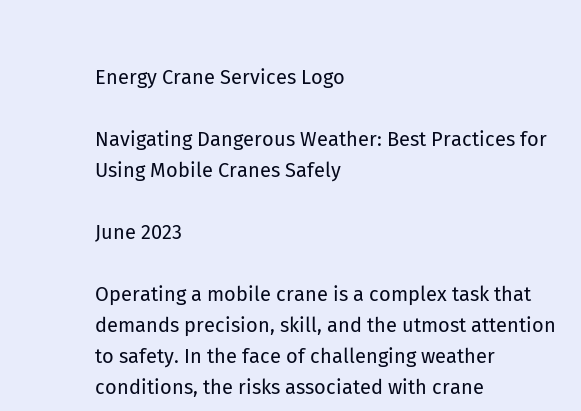Energy Crane Services Logo

Navigating Dangerous Weather: Best Practices for Using Mobile Cranes Safely

June 2023

Operating a mobile crane is a complex task that demands precision, skill, and the utmost attention to safety. In the face of challenging weather conditions, the risks associated with crane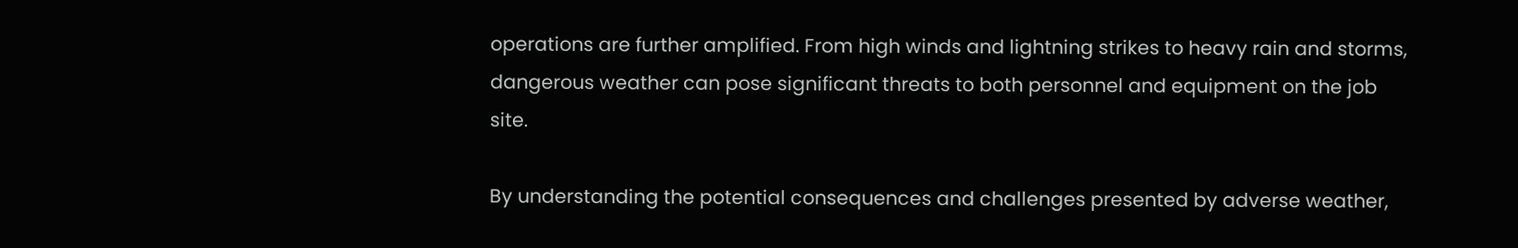operations are further amplified. From high winds and lightning strikes to heavy rain and storms, dangerous weather can pose significant threats to both personnel and equipment on the job site.

By understanding the potential consequences and challenges presented by adverse weather,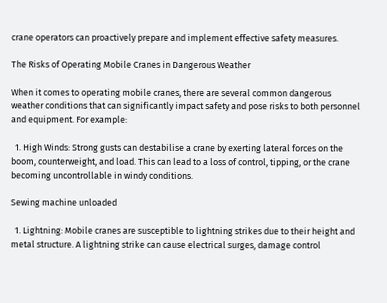crane operators can proactively prepare and implement effective safety measures.

The Risks of Operating Mobile Cranes in Dangerous Weather

When it comes to operating mobile cranes, there are several common dangerous weather conditions that can significantly impact safety and pose risks to both personnel and equipment. For example:

  1. High Winds: Strong gusts can destabilise a crane by exerting lateral forces on the boom, counterweight, and load. This can lead to a loss of control, tipping, or the crane becoming uncontrollable in windy conditions.

Sewing machine unloaded

  1. Lightning: Mobile cranes are susceptible to lightning strikes due to their height and metal structure. A lightning strike can cause electrical surges, damage control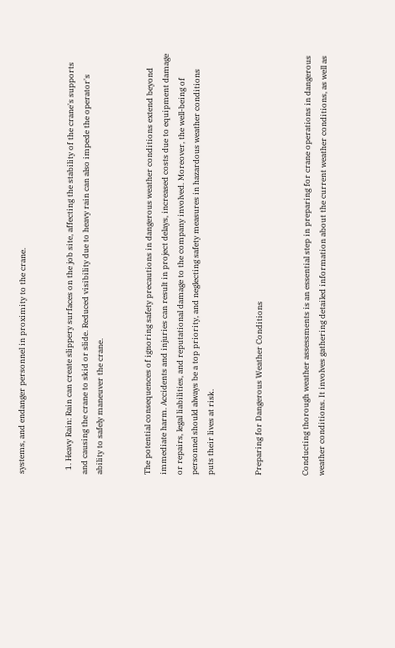systems, and endanger personnel in proximity to the crane.


  1. Heavy Rain: Rain can create slippery surfaces on the job site, affecting the stability of the crane's supports and causing the crane to skid or slide. Reduced visibility due to heavy rain can also impede the operator's ability to safely maneuver the crane.


The potential consequences of ignoring safety precautions in dangerous weather conditions extend beyond immediate harm. Accidents and injuries can result in project delays, increased costs due to equipment damage or repairs, legal liabilities, and reputational damage to the company involved. Moreover, the well-being of personnel should always be a top priority, and neglecting safety measures in hazardous weather conditions puts their lives at risk.


Preparing for Dangerous Weather Conditions


Conducting thorough weather assessments is an essential step in preparing for crane operations in dangerous weather conditions. It involves gathering detailed information about the current weather conditions, as well as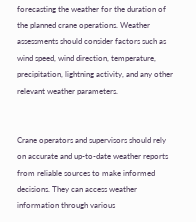forecasting the weather for the duration of the planned crane operations. Weather assessments should consider factors such as wind speed, wind direction, temperature, precipitation, lightning activity, and any other relevant weather parameters.


Crane operators and supervisors should rely on accurate and up-to-date weather reports from reliable sources to make informed decisions. They can access weather information through various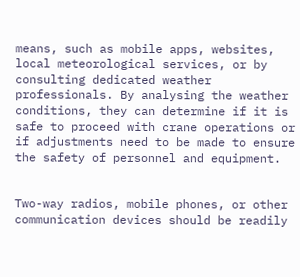means, such as mobile apps, websites, local meteorological services, or by consulting dedicated weather professionals. By analysing the weather conditions, they can determine if it is safe to proceed with crane operations or if adjustments need to be made to ensure the safety of personnel and equipment.


Two-way radios, mobile phones, or other communication devices should be readily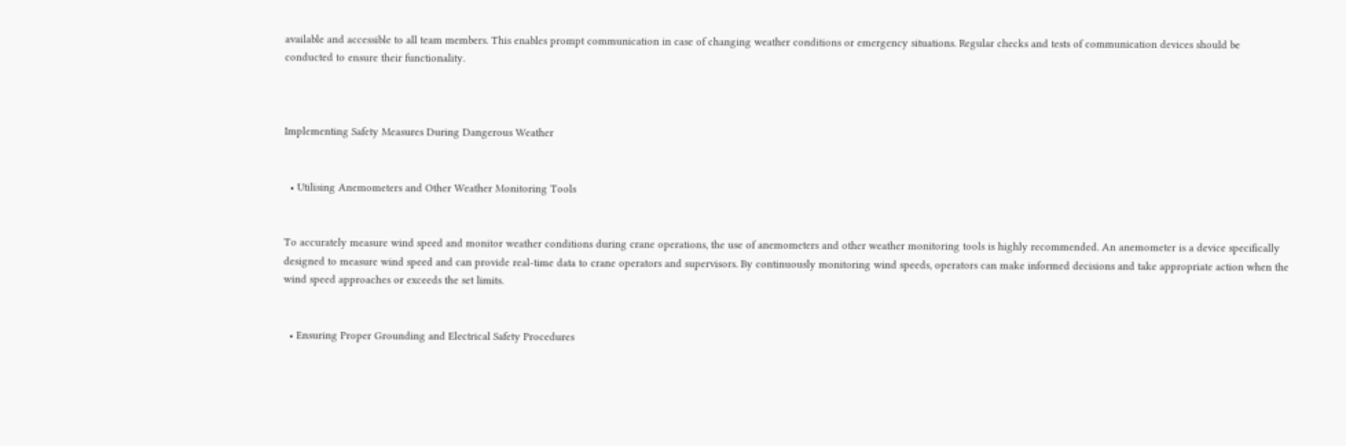available and accessible to all team members. This enables prompt communication in case of changing weather conditions or emergency situations. Regular checks and tests of communication devices should be conducted to ensure their functionality.



Implementing Safety Measures During Dangerous Weather


  • Utilising Anemometers and Other Weather Monitoring Tools


To accurately measure wind speed and monitor weather conditions during crane operations, the use of anemometers and other weather monitoring tools is highly recommended. An anemometer is a device specifically designed to measure wind speed and can provide real-time data to crane operators and supervisors. By continuously monitoring wind speeds, operators can make informed decisions and take appropriate action when the wind speed approaches or exceeds the set limits.


  • Ensuring Proper Grounding and Electrical Safety Procedures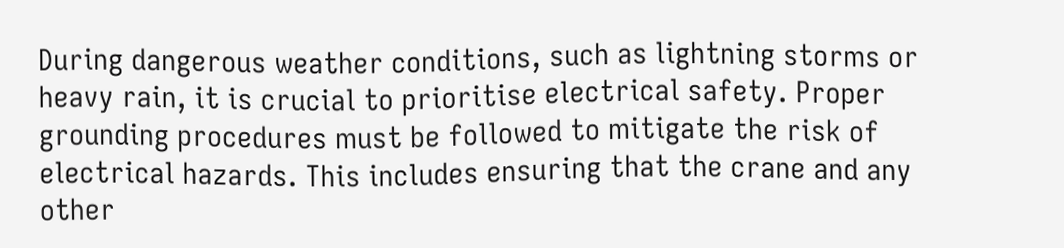During dangerous weather conditions, such as lightning storms or heavy rain, it is crucial to prioritise electrical safety. Proper grounding procedures must be followed to mitigate the risk of electrical hazards. This includes ensuring that the crane and any other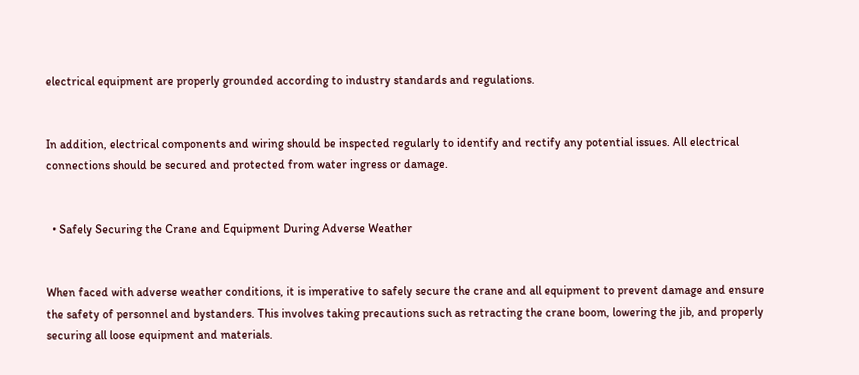electrical equipment are properly grounded according to industry standards and regulations.


In addition, electrical components and wiring should be inspected regularly to identify and rectify any potential issues. All electrical connections should be secured and protected from water ingress or damage.


  • Safely Securing the Crane and Equipment During Adverse Weather


When faced with adverse weather conditions, it is imperative to safely secure the crane and all equipment to prevent damage and ensure the safety of personnel and bystanders. This involves taking precautions such as retracting the crane boom, lowering the jib, and properly securing all loose equipment and materials.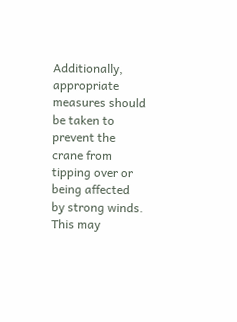Additionally, appropriate measures should be taken to prevent the crane from tipping over or being affected by strong winds. This may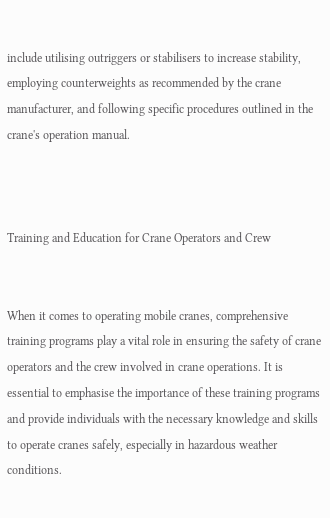include utilising outriggers or stabilisers to increase stability, employing counterweights as recommended by the crane manufacturer, and following specific procedures outlined in the crane's operation manual.



Training and Education for Crane Operators and Crew


When it comes to operating mobile cranes, comprehensive training programs play a vital role in ensuring the safety of crane operators and the crew involved in crane operations. It is essential to emphasise the importance of these training programs and provide individuals with the necessary knowledge and skills to operate cranes safely, especially in hazardous weather conditions.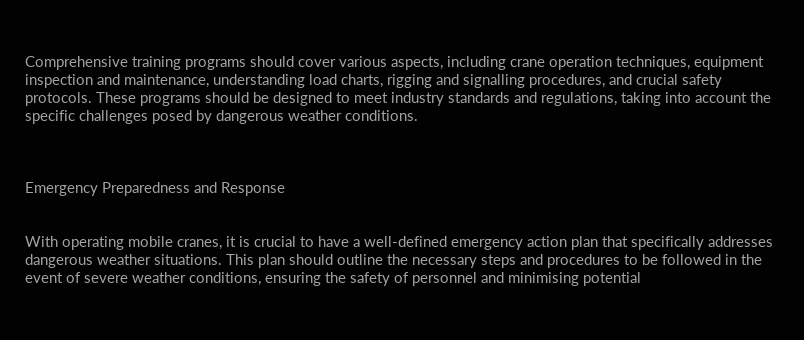Comprehensive training programs should cover various aspects, including crane operation techniques, equipment inspection and maintenance, understanding load charts, rigging and signalling procedures, and crucial safety protocols. These programs should be designed to meet industry standards and regulations, taking into account the specific challenges posed by dangerous weather conditions.



Emergency Preparedness and Response


With operating mobile cranes, it is crucial to have a well-defined emergency action plan that specifically addresses dangerous weather situations. This plan should outline the necessary steps and procedures to be followed in the event of severe weather conditions, ensuring the safety of personnel and minimising potential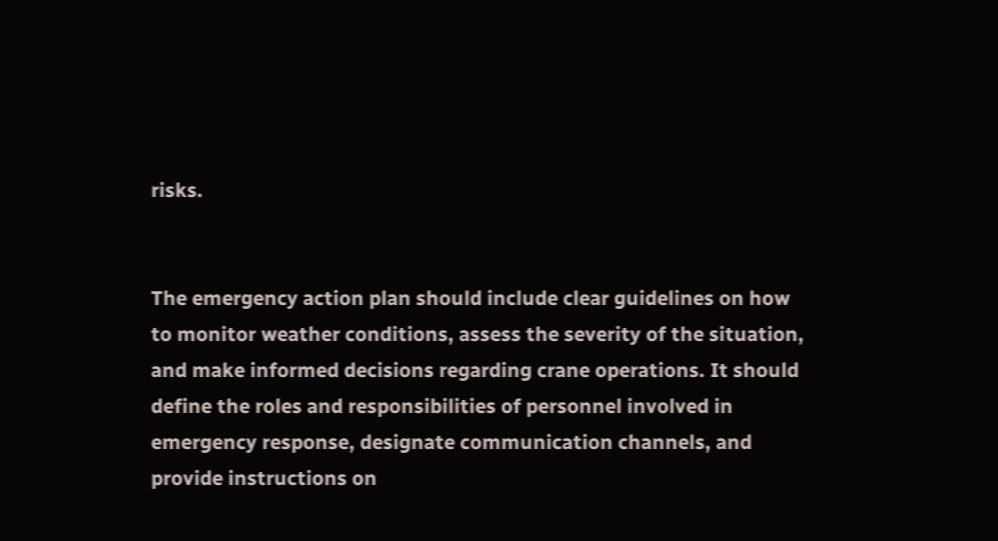risks.


The emergency action plan should include clear guidelines on how to monitor weather conditions, assess the severity of the situation, and make informed decisions regarding crane operations. It should define the roles and responsibilities of personnel involved in emergency response, designate communication channels, and provide instructions on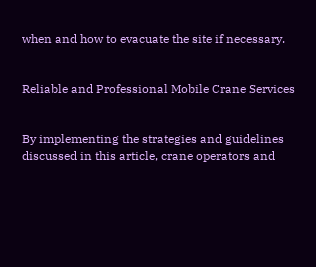when and how to evacuate the site if necessary.


Reliable and Professional Mobile Crane Services


By implementing the strategies and guidelines discussed in this article, crane operators and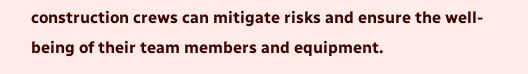construction crews can mitigate risks and ensure the well-being of their team members and equipment.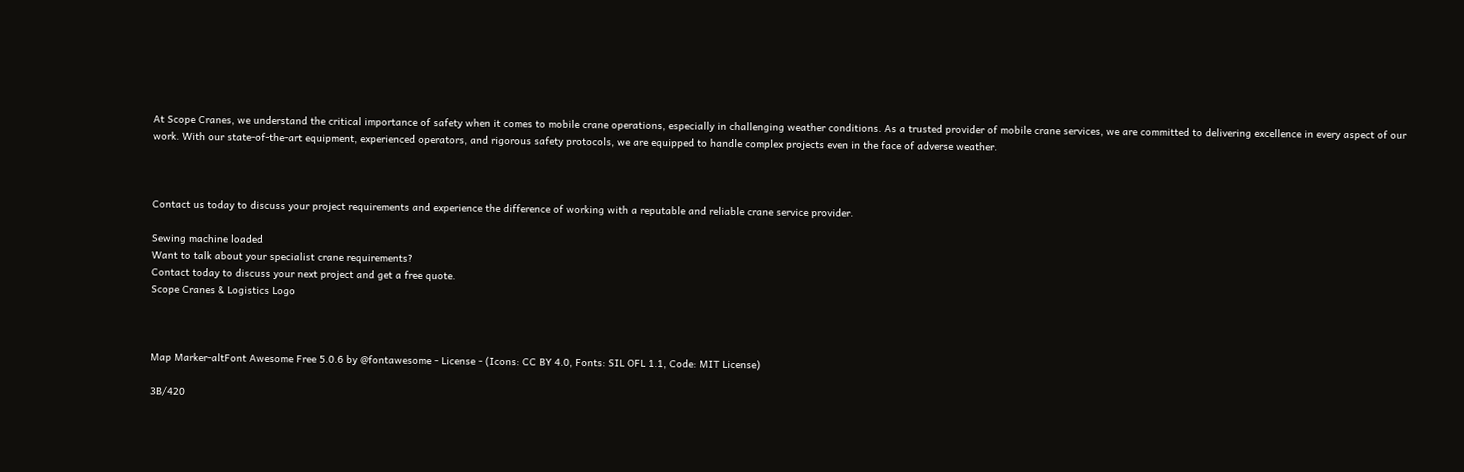At Scope Cranes, we understand the critical importance of safety when it comes to mobile crane operations, especially in challenging weather conditions. As a trusted provider of mobile crane services, we are committed to delivering excellence in every aspect of our work. With our state-of-the-art equipment, experienced operators, and rigorous safety protocols, we are equipped to handle complex projects even in the face of adverse weather.



Contact us today to discuss your project requirements and experience the difference of working with a reputable and reliable crane service provider.

Sewing machine loaded
Want to talk about your specialist crane requirements?
Contact today to discuss your next project and get a free quote.
Scope Cranes & Logistics Logo



Map Marker-altFont Awesome Free 5.0.6 by @fontawesome - License - (Icons: CC BY 4.0, Fonts: SIL OFL 1.1, Code: MIT License)

3B/420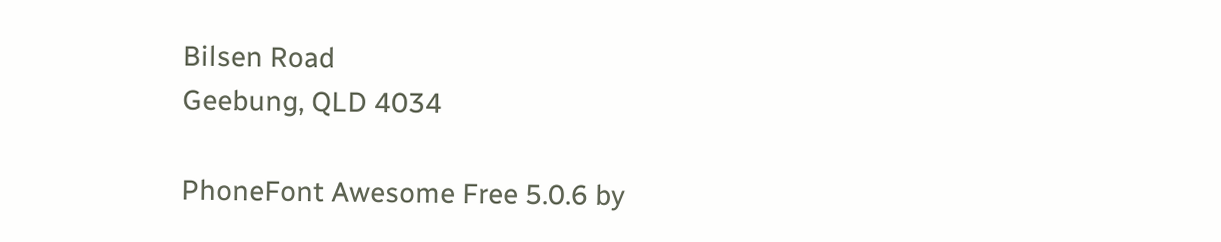Bilsen Road
Geebung, QLD 4034

PhoneFont Awesome Free 5.0.6 by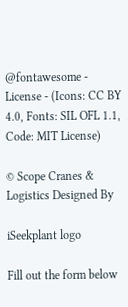@fontawesome - License - (Icons: CC BY 4.0, Fonts: SIL OFL 1.1, Code: MIT License)

© Scope Cranes & Logistics Designed By

iSeekplant logo

Fill out the form below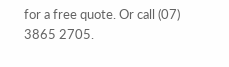for a free quote. Or call (07) 3865 2705.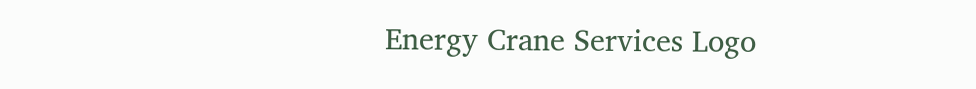Energy Crane Services Logo